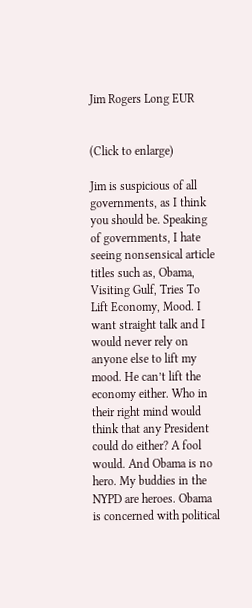Jim Rogers Long EUR


(Click to enlarge)

Jim is suspicious of all governments, as I think you should be. Speaking of governments, I hate seeing nonsensical article titles such as, Obama, Visiting Gulf, Tries To Lift Economy, Mood. I want straight talk and I would never rely on anyone else to lift my mood. He can’t lift the economy either. Who in their right mind would think that any President could do either? A fool would. And Obama is no hero. My buddies in the NYPD are heroes. Obama is concerned with political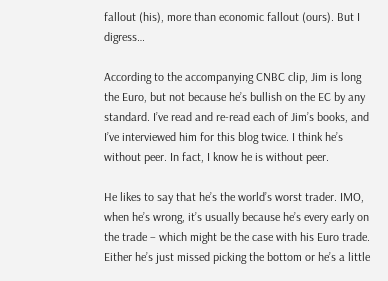fallout (his), more than economic fallout (ours). But I digress…

According to the accompanying CNBC clip, Jim is long the Euro, but not because he’s bullish on the EC by any standard. I’ve read and re-read each of Jim’s books, and I’ve interviewed him for this blog twice. I think he’s without peer. In fact, I know he is without peer.

He likes to say that he’s the world’s worst trader. IMO, when he’s wrong, it’s usually because he’s every early on the trade – which might be the case with his Euro trade. Either he’s just missed picking the bottom or he’s a little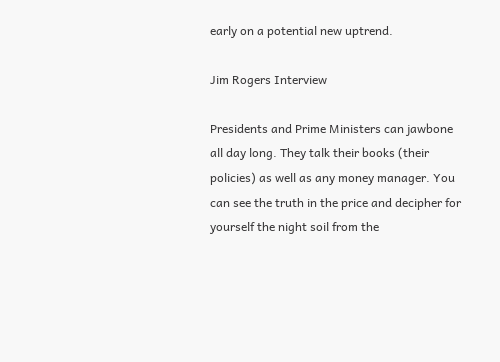early on a potential new uptrend.

Jim Rogers Interview

Presidents and Prime Ministers can jawbone all day long. They talk their books (their policies) as well as any money manager. You can see the truth in the price and decipher for yourself the night soil from the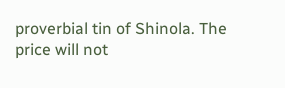proverbial tin of Shinola. The price will not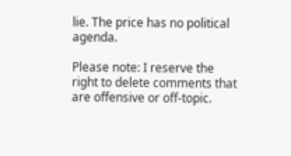lie. The price has no political agenda.

Please note: I reserve the right to delete comments that are offensive or off-topic.